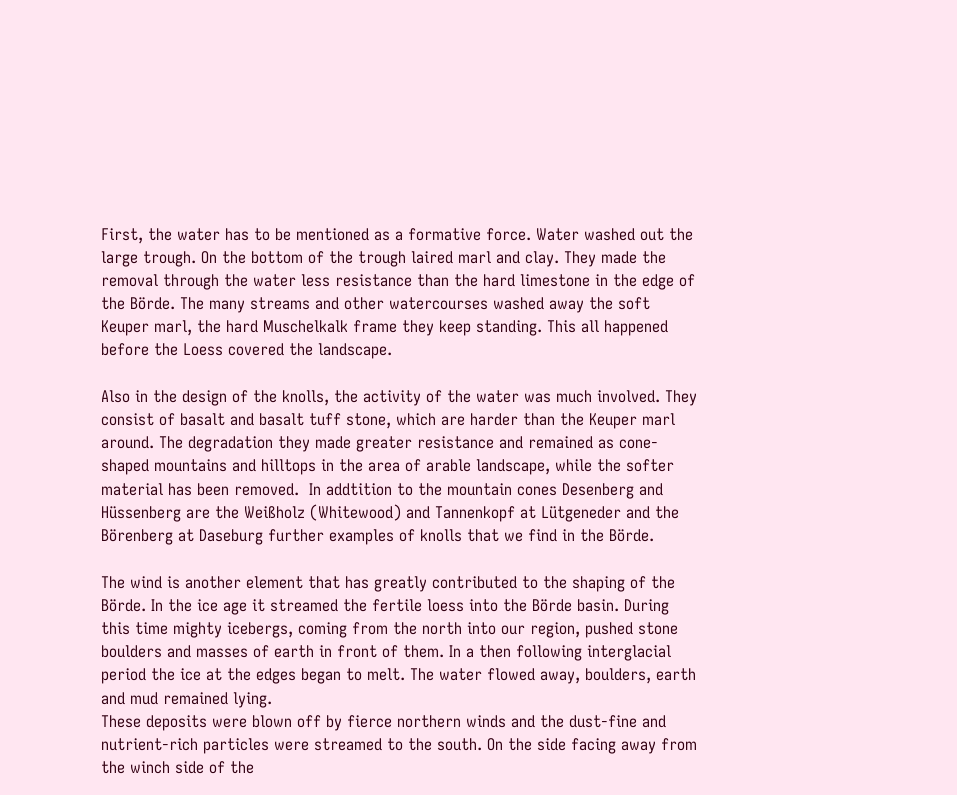First, the water has to be mentioned as a formative force. Water washed out the large trough. On the bottom of the trough laired marl and clay. They made the removal through the water less resistance than the hard limestone in the edge of the Börde. The many streams and other watercourses washed away the soft Keuper marl, the hard Muschelkalk frame they keep standing. This all happened before the Loess covered the landscape.

Also in the design of the knolls, the activity of the water was much involved. They consist of basalt and basalt tuff stone, which are harder than the Keuper marl around. The degradation they made greater resistance and remained as cone-shaped mountains and hilltops in the area of arable landscape, while the softer material has been removed.  In addtition to the mountain cones Desenberg and Hüssenberg are the Weißholz (Whitewood) and Tannenkopf at Lütgeneder and the Börenberg at Daseburg further examples of knolls that we find in the Börde.

The wind is another element that has greatly contributed to the shaping of the Börde. In the ice age it streamed the fertile loess into the Börde basin. During this time mighty icebergs, coming from the north into our region, pushed stone boulders and masses of earth in front of them. In a then following interglacial period the ice at the edges began to melt. The water flowed away, boulders, earth and mud remained lying.
These deposits were blown off by fierce northern winds and the dust-fine and nutrient-rich particles were streamed to the south. On the side facing away from the winch side of the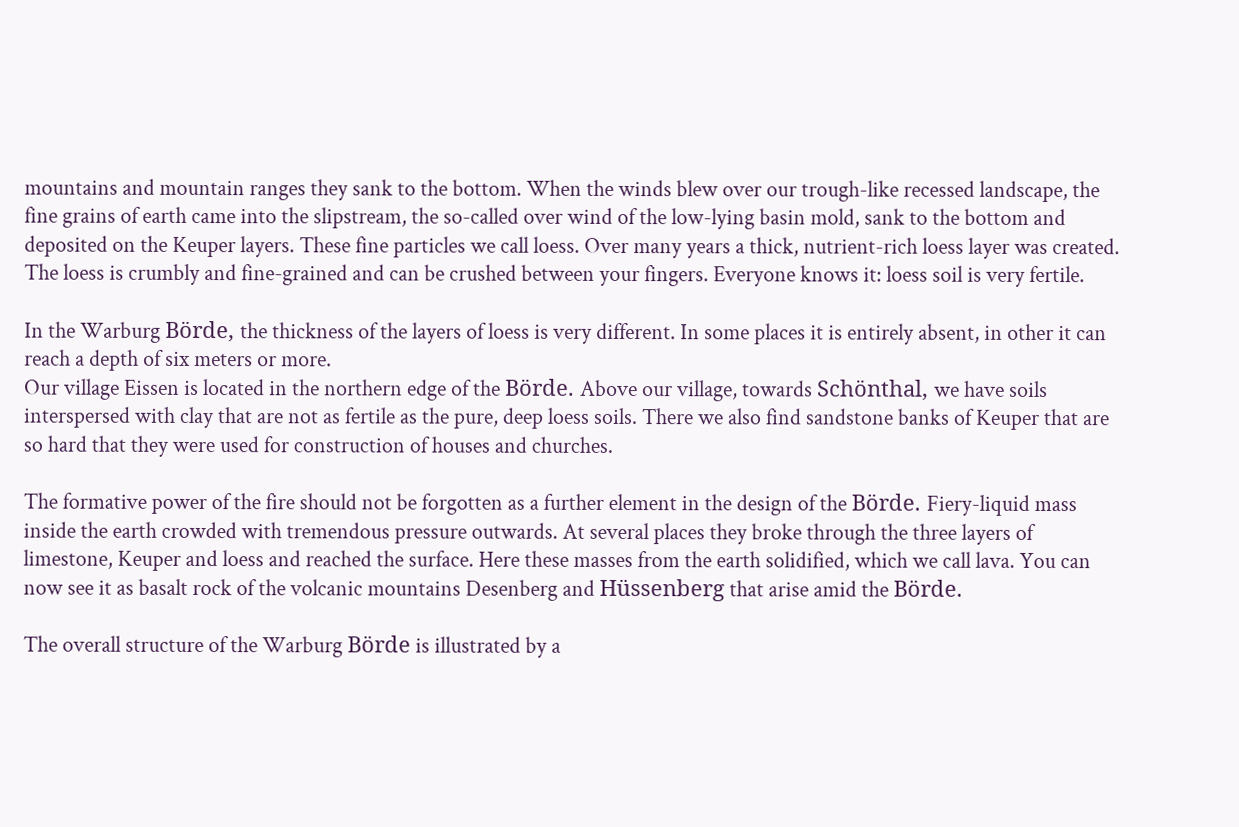mountains and mountain ranges they sank to the bottom. When the winds blew over our trough-like recessed landscape, the fine grains of earth came into the slipstream, the so-called over wind of the low-lying basin mold, sank to the bottom and deposited on the Keuper layers. These fine particles we call loess. Over many years a thick, nutrient-rich loess layer was created. The loess is crumbly and fine-grained and can be crushed between your fingers. Everyone knows it: loess soil is very fertile.

In the Warburg Börde, the thickness of the layers of loess is very different. In some places it is entirely absent, in other it can reach a depth of six meters or more.
Our village Eissen is located in the northern edge of the Börde. Above our village, towards Schönthal, we have soils interspersed with clay that are not as fertile as the pure, deep loess soils. There we also find sandstone banks of Keuper that are so hard that they were used for construction of houses and churches.

The formative power of the fire should not be forgotten as a further element in the design of the Börde. Fiery-liquid mass inside the earth crowded with tremendous pressure outwards. At several places they broke through the three layers of limestone, Keuper and loess and reached the surface. Here these masses from the earth solidified, which we call lava. You can now see it as basalt rock of the volcanic mountains Desenberg and Hüssenberg that arise amid the Börde.

The overall structure of the Warburg Börde is illustrated by a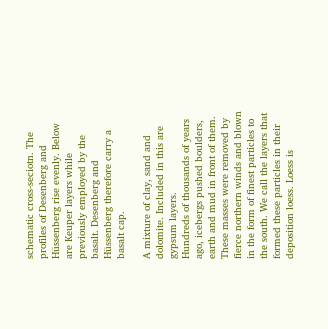schematic cross-seciotn. The profiles of Desenberg and Hüssenberg rise evenly. Below are Keuper layers while previously employed by the basalt. Desenberg and Hüssenberg therefore carry a basalt cap.

A mixture of clay, sand and dolomite. Included in this are gypsum layers.
Hundreds of thousands of years ago, icebergs pushed boulders, earth and mud in front of them. These masses were removed by fierce northern winds and blown in the form of finest particles to the south. We call the layers that formed these particles in their deposition loess. Loess is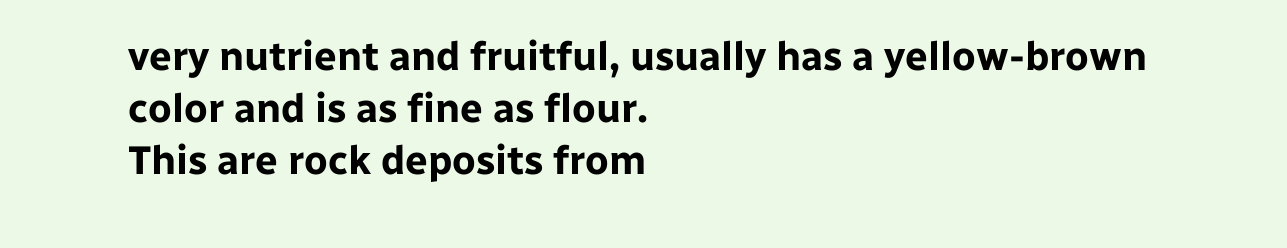very nutrient and fruitful, usually has a yellow-brown color and is as fine as flour.
This are rock deposits from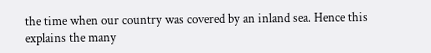the time when our country was covered by an inland sea. Hence this explains the many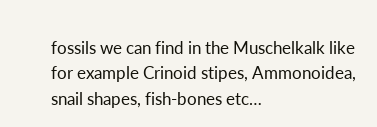fossils we can find in the Muschelkalk like for example Crinoid stipes, Ammonoidea, snail shapes, fish-bones etc…